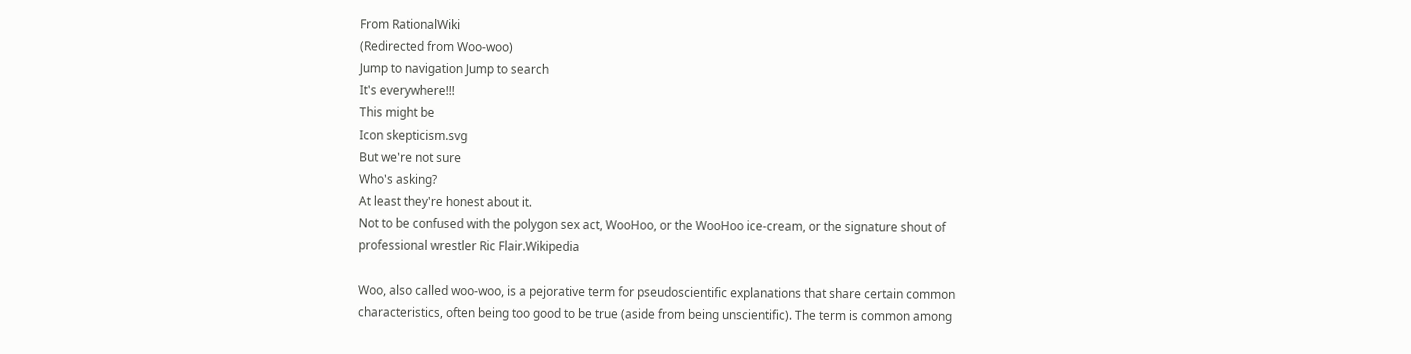From RationalWiki
(Redirected from Woo-woo)
Jump to navigation Jump to search
It's everywhere!!!
This might be
Icon skepticism.svg
But we're not sure
Who's asking?
At least they're honest about it.
Not to be confused with the polygon sex act, WooHoo, or the WooHoo ice-cream, or the signature shout of professional wrestler Ric Flair.Wikipedia

Woo, also called woo-woo, is a pejorative term for pseudoscientific explanations that share certain common characteristics, often being too good to be true (aside from being unscientific). The term is common among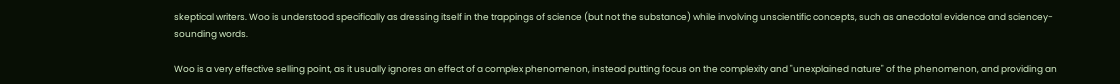skeptical writers. Woo is understood specifically as dressing itself in the trappings of science (but not the substance) while involving unscientific concepts, such as anecdotal evidence and sciencey-sounding words.

Woo is a very effective selling point, as it usually ignores an effect of a complex phenomenon, instead putting focus on the complexity and "unexplained nature" of the phenomenon, and providing an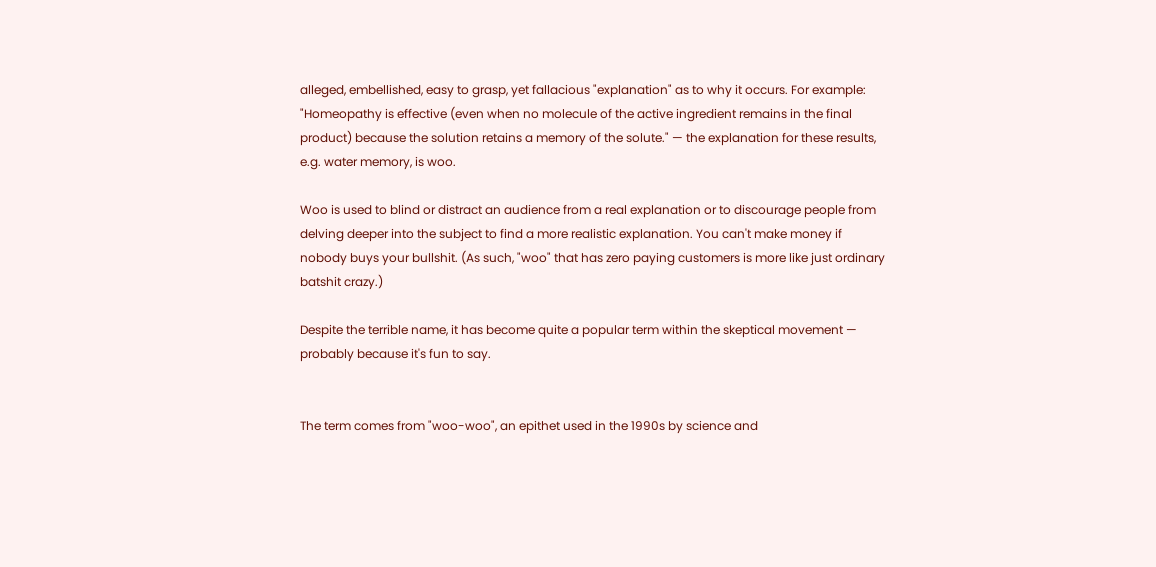alleged, embellished, easy to grasp, yet fallacious "explanation" as to why it occurs. For example: "Homeopathy is effective (even when no molecule of the active ingredient remains in the final product) because the solution retains a memory of the solute." — the explanation for these results, e.g. water memory, is woo.

Woo is used to blind or distract an audience from a real explanation or to discourage people from delving deeper into the subject to find a more realistic explanation. You can't make money if nobody buys your bullshit. (As such, "woo" that has zero paying customers is more like just ordinary batshit crazy.)

Despite the terrible name, it has become quite a popular term within the skeptical movement — probably because it's fun to say.


The term comes from "woo-woo", an epithet used in the 1990s by science and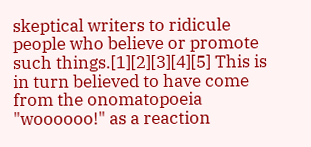skeptical writers to ridicule people who believe or promote such things.[1][2][3][4][5] This is in turn believed to have come from the onomatopoeia "woooooo!" as a reaction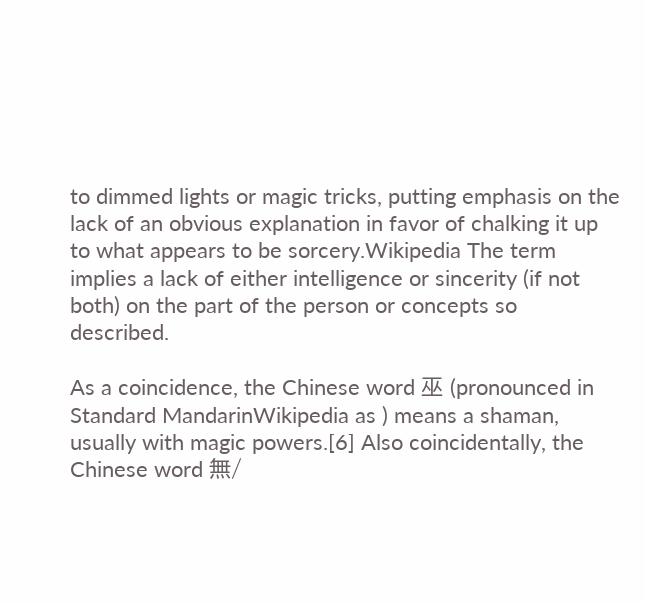to dimmed lights or magic tricks, putting emphasis on the lack of an obvious explanation in favor of chalking it up to what appears to be sorcery.Wikipedia The term implies a lack of either intelligence or sincerity (if not both) on the part of the person or concepts so described.

As a coincidence, the Chinese word 巫 (pronounced in Standard MandarinWikipedia as ) means a shaman, usually with magic powers.[6] Also coincidentally, the Chinese word 無/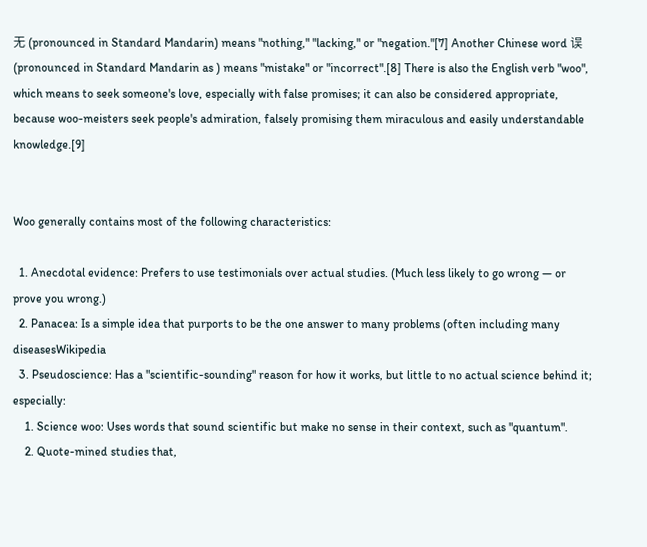无 (pronounced in Standard Mandarin) means "nothing," "lacking," or "negation."[7] Another Chinese word 误 (pronounced in Standard Mandarin as ) means "mistake" or "incorrect".[8] There is also the English verb "woo", which means to seek someone's love, especially with false promises; it can also be considered appropriate, because woo-meisters seek people's admiration, falsely promising them miraculous and easily understandable knowledge.[9]


Woo generally contains most of the following characteristics:

  1. Anecdotal evidence: Prefers to use testimonials over actual studies. (Much less likely to go wrong — or prove you wrong.)
  2. Panacea: Is a simple idea that purports to be the one answer to many problems (often including many diseasesWikipedia
  3. Pseudoscience: Has a "scientific-sounding" reason for how it works, but little to no actual science behind it; especially:
    1. Science woo: Uses words that sound scientific but make no sense in their context, such as "quantum".
    2. Quote-mined studies that,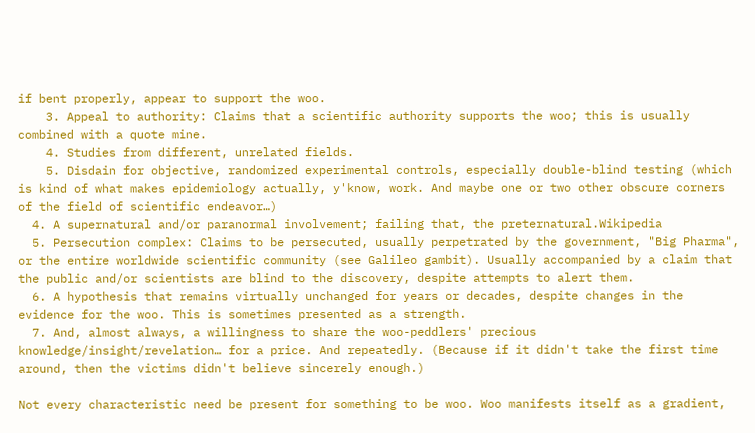if bent properly, appear to support the woo.
    3. Appeal to authority: Claims that a scientific authority supports the woo; this is usually combined with a quote mine.
    4. Studies from different, unrelated fields.
    5. Disdain for objective, randomized experimental controls, especially double-blind testing (which is kind of what makes epidemiology actually, y'know, work. And maybe one or two other obscure corners of the field of scientific endeavor…)
  4. A supernatural and/or paranormal involvement; failing that, the preternatural.Wikipedia
  5. Persecution complex: Claims to be persecuted, usually perpetrated by the government, "Big Pharma", or the entire worldwide scientific community (see Galileo gambit). Usually accompanied by a claim that the public and/or scientists are blind to the discovery, despite attempts to alert them.
  6. A hypothesis that remains virtually unchanged for years or decades, despite changes in the evidence for the woo. This is sometimes presented as a strength.
  7. And, almost always, a willingness to share the woo-peddlers' precious knowledge/insight/revelation… for a price. And repeatedly. (Because if it didn't take the first time around, then the victims didn't believe sincerely enough.)

Not every characteristic need be present for something to be woo. Woo manifests itself as a gradient,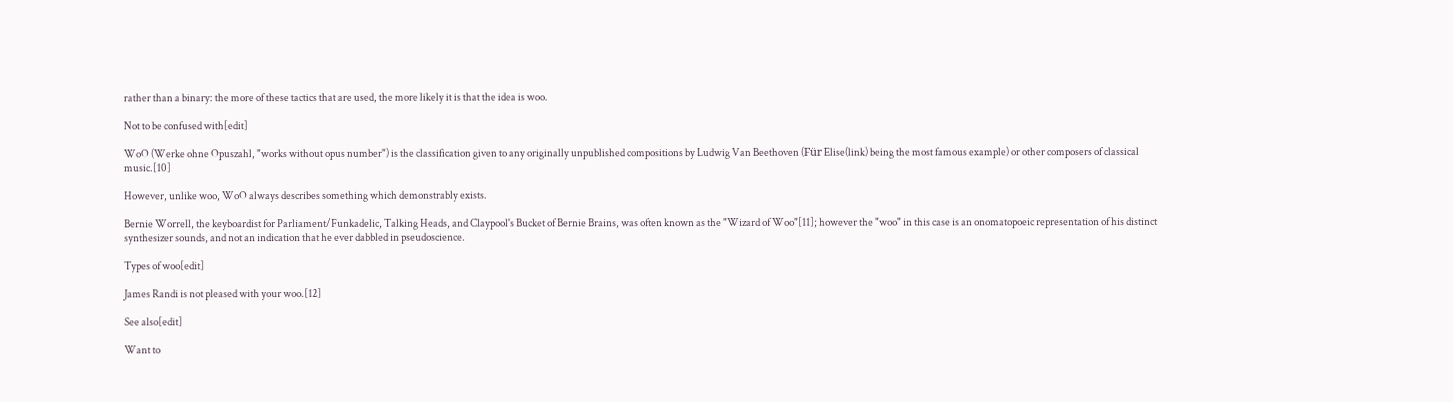rather than a binary: the more of these tactics that are used, the more likely it is that the idea is woo.

Not to be confused with[edit]

WoO (Werke ohne Opuszahl, "works without opus number") is the classification given to any originally unpublished compositions by Ludwig Van Beethoven (Für Elise(link) being the most famous example) or other composers of classical music.[10]

However, unlike woo, WoO always describes something which demonstrably exists.

Bernie Worrell, the keyboardist for Parliament/Funkadelic, Talking Heads, and Claypool's Bucket of Bernie Brains, was often known as the "Wizard of Woo"[11]; however the "woo" in this case is an onomatopoeic representation of his distinct synthesizer sounds, and not an indication that he ever dabbled in pseudoscience.

Types of woo[edit]

James Randi is not pleased with your woo.[12]

See also[edit]

Want to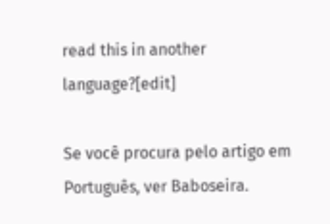read this in another language?[edit]

Se você procura pelo artigo em Português, ver Baboseira.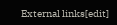External links[edit]